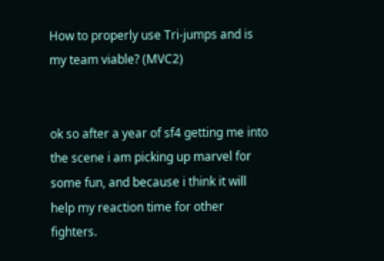How to properly use Tri-jumps and is my team viable? (MVC2)


ok so after a year of sf4 getting me into the scene i am picking up marvel for some fun, and because i think it will help my reaction time for other fighters.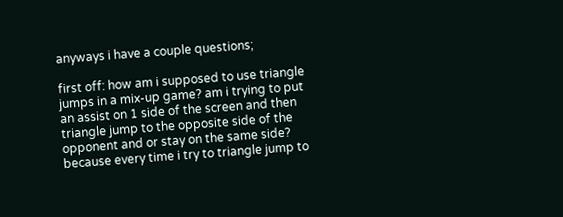anyways i have a couple questions;

first off: how am i supposed to use triangle jumps in a mix-up game? am i trying to put an assist on 1 side of the screen and then triangle jump to the opposite side of the opponent and or stay on the same side? because every time i try to triangle jump to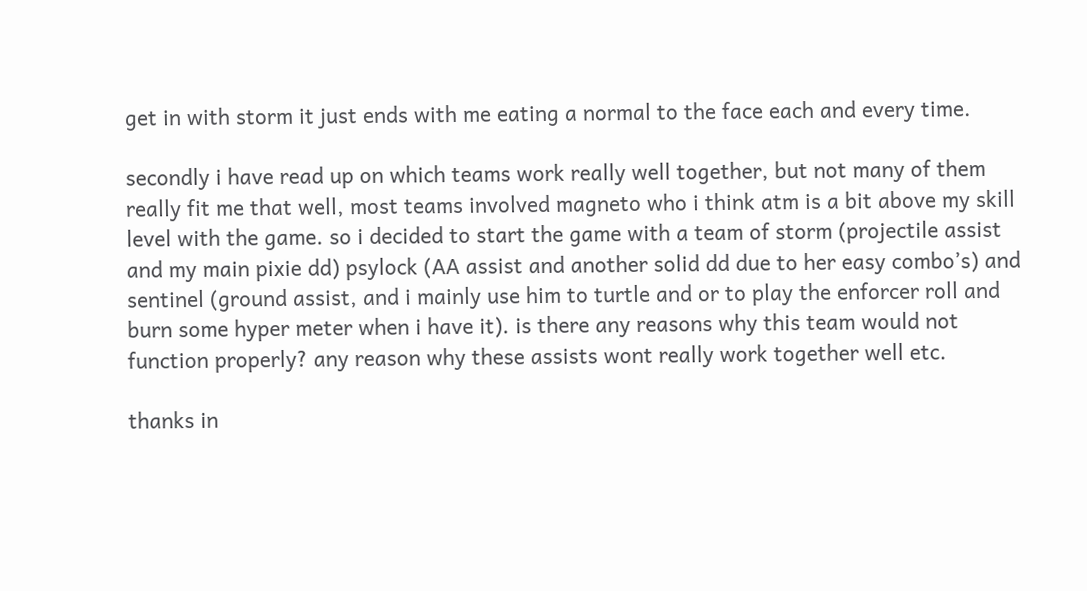get in with storm it just ends with me eating a normal to the face each and every time.

secondly i have read up on which teams work really well together, but not many of them really fit me that well, most teams involved magneto who i think atm is a bit above my skill level with the game. so i decided to start the game with a team of storm (projectile assist and my main pixie dd) psylock (AA assist and another solid dd due to her easy combo’s) and sentinel (ground assist, and i mainly use him to turtle and or to play the enforcer roll and burn some hyper meter when i have it). is there any reasons why this team would not function properly? any reason why these assists wont really work together well etc.

thanks in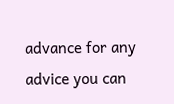advance for any advice you can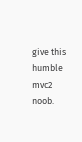give this humble mvc2 noob.